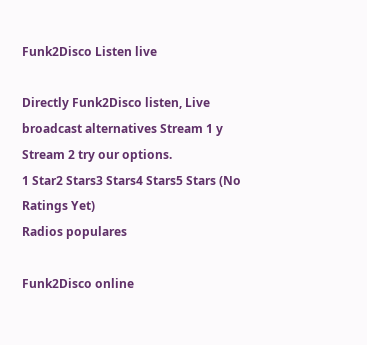Funk2Disco Listen live

Directly Funk2Disco listen, Live broadcast alternatives Stream 1 y Stream 2 try our options.
1 Star2 Stars3 Stars4 Stars5 Stars (No Ratings Yet)
Radios populares

Funk2Disco online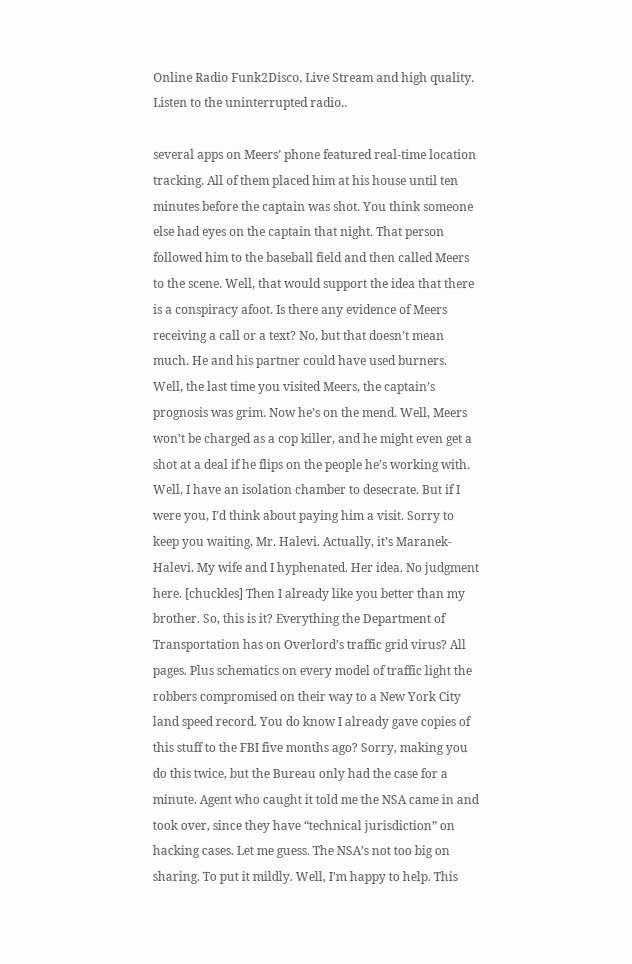Online Radio Funk2Disco, Live Stream and high quality. Listen to the uninterrupted radio..

several apps on Meers’ phone featured real-time location tracking. All of them placed him at his house until ten minutes before the captain was shot. You think someone else had eyes on the captain that night. That person followed him to the baseball field and then called Meers to the scene. Well, that would support the idea that there is a conspiracy afoot. Is there any evidence of Meers receiving a call or a text? No, but that doesn’t mean much. He and his partner could have used burners. Well, the last time you visited Meers, the captain’s prognosis was grim. Now he’s on the mend. Well, Meers won’t be charged as a cop killer, and he might even get a shot at a deal if he flips on the people he’s working with. Well, I have an isolation chamber to desecrate. But if I were you, I’d think about paying him a visit. Sorry to keep you waiting, Mr. Halevi. Actually, it’s Maranek-Halevi. My wife and I hyphenated. Her idea. No judgment here. [chuckles] Then I already like you better than my brother. So, this is it? Everything the Department of Transportation has on Overlord’s traffic grid virus? All pages. Plus schematics on every model of traffic light the robbers compromised on their way to a New York City land speed record. You do know I already gave copies of this stuff to the FBI five months ago? Sorry, making you do this twice, but the Bureau only had the case for a minute. Agent who caught it told me the NSA came in and took over, since they have “technical jurisdiction” on hacking cases. Let me guess. The NSA’s not too big on sharing. To put it mildly. Well, I’m happy to help. This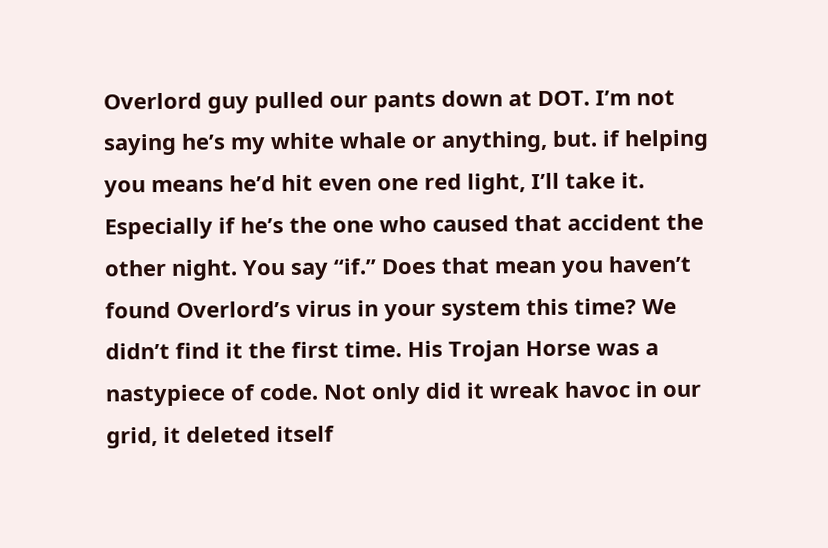Overlord guy pulled our pants down at DOT. I’m not saying he’s my white whale or anything, but. if helping you means he’d hit even one red light, I’ll take it. Especially if he’s the one who caused that accident the other night. You say “if.” Does that mean you haven’t found Overlord’s virus in your system this time? We didn’t find it the first time. His Trojan Horse was a nastypiece of code. Not only did it wreak havoc in our grid, it deleted itself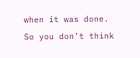when it was done. So you don’t think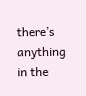there’s anything in the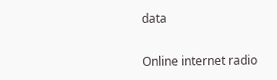data

Online internet radio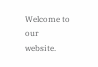Welcome to our website.